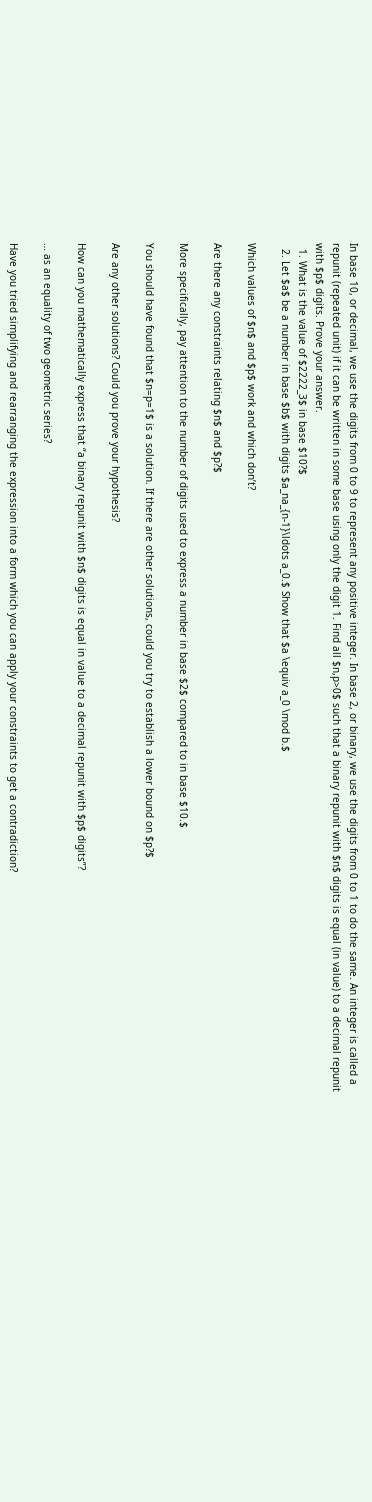In base 10, or decimal, we use the digits from 0 to 9 to represent any positive integer. In base 2, or binary, we use the digits from 0 to 1 to do the same. An integer is called a repunit (repeated unit) if it can be written in some base using only the digit 1. Find all $n,p>0$ such that a binary repunit with $n$ digits is equal (in value) to a decimal repunit with $p$ digits. Prove your answer.
  1. What is the value of $2222_3$ in base $10?$
  2. Let $a$ be a number in base $b$ with digits $a_na_{n-1}\ldots a_0.$ Show that $a \equiv a_0 \mod b.$

Which values of $n$ and $p$ work and which don’t?

Are there any constraints relating $n$ and $p?$

More specifically, pay attention to the number of digits used to express a number in base $2$ compared to in base $10.$

You should have found that $n=p=1$ is a solution. If there are other solutions, could you try to establish a lower bound on $p?$

Are any other solutions? Could you prove your hypothesis?

How can you mathematically express that “a binary repunit with $n$ digits is equal in value to a decimal repunit with $p$ digits”?

… as an equality of two geometric series?

Have you tried simplifying and rearranging the expression into a form which you can apply your constraints to get a contradiction?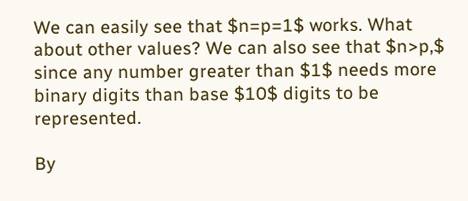We can easily see that $n=p=1$ works. What about other values? We can also see that $n>p,$ since any number greater than $1$ needs more binary digits than base $10$ digits to be represented.

By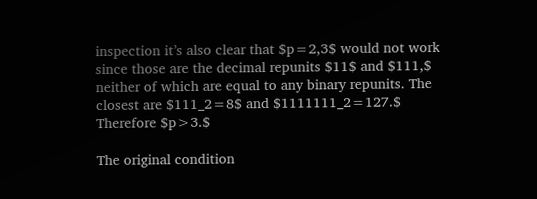inspection it’s also clear that $p=2,3$ would not work since those are the decimal repunits $11$ and $111,$ neither of which are equal to any binary repunits. The closest are $111_2=8$ and $1111111_2=127.$ Therefore $p>3.$

The original condition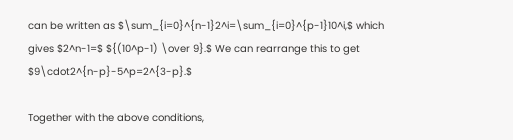can be written as $\sum_{i=0}^{n-1}2^i=\sum_{i=0}^{p-1}10^i,$ which gives $2^n-1=$ ${(10^p-1) \over 9}.$ We can rearrange this to get $9\cdot2^{n-p}-5^p=2^{3-p}.$

Together with the above conditions,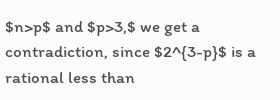$n>p$ and $p>3,$ we get a contradiction, since $2^{3-p}$ is a rational less than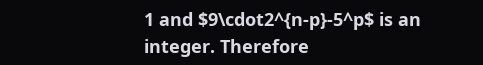1 and $9\cdot2^{n-p}-5^p$ is an integer. Therefore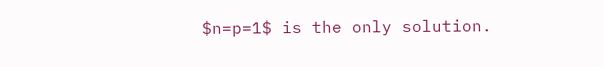$n=p=1$ is the only solution.